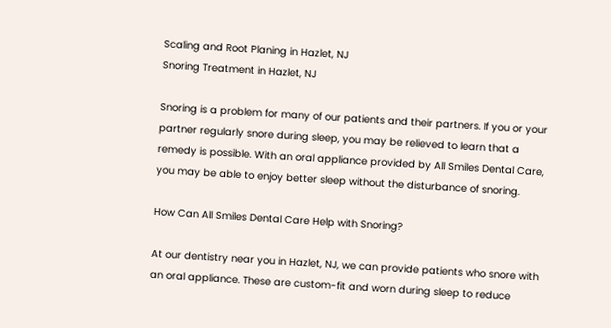Scaling and Root Planing in Hazlet, NJ
Snoring Treatment in Hazlet, NJ

Snoring is a problem for many of our patients and their partners. If you or your partner regularly snore during sleep, you may be relieved to learn that a remedy is possible. With an oral appliance provided by All Smiles Dental Care, you may be able to enjoy better sleep without the disturbance of snoring.

How Can All Smiles Dental Care Help with Snoring?

At our dentistry near you in Hazlet, NJ, we can provide patients who snore with an oral appliance. These are custom-fit and worn during sleep to reduce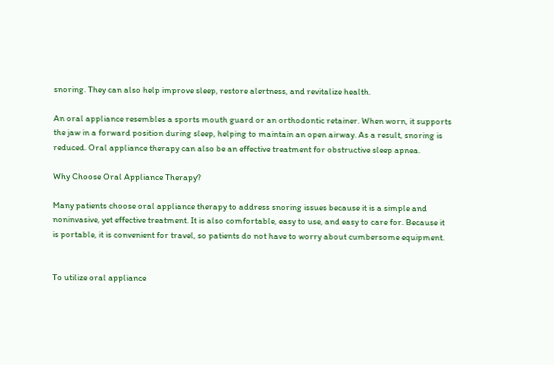snoring. They can also help improve sleep, restore alertness, and revitalize health.

An oral appliance resembles a sports mouth guard or an orthodontic retainer. When worn, it supports the jaw in a forward position during sleep, helping to maintain an open airway. As a result, snoring is reduced. Oral appliance therapy can also be an effective treatment for obstructive sleep apnea.

Why Choose Oral Appliance Therapy?

Many patients choose oral appliance therapy to address snoring issues because it is a simple and noninvasive, yet effective treatment. It is also comfortable, easy to use, and easy to care for. Because it is portable, it is convenient for travel, so patients do not have to worry about cumbersome equipment.


To utilize oral appliance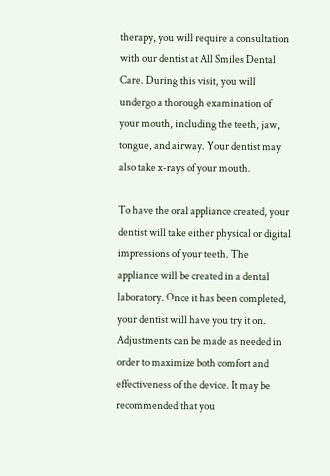therapy, you will require a consultation with our dentist at All Smiles Dental Care. During this visit, you will undergo a thorough examination of your mouth, including the teeth, jaw, tongue, and airway. Your dentist may also take x-rays of your mouth.

To have the oral appliance created, your dentist will take either physical or digital impressions of your teeth. The appliance will be created in a dental laboratory. Once it has been completed, your dentist will have you try it on. Adjustments can be made as needed in order to maximize both comfort and effectiveness of the device. It may be recommended that you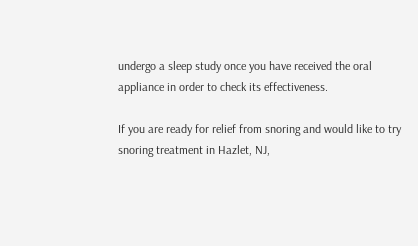undergo a sleep study once you have received the oral appliance in order to check its effectiveness.

If you are ready for relief from snoring and would like to try snoring treatment in Hazlet, NJ,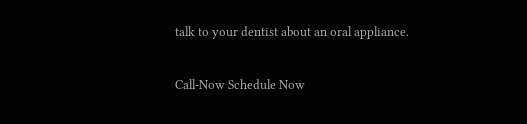talk to your dentist about an oral appliance.

Call-Now Schedule Now